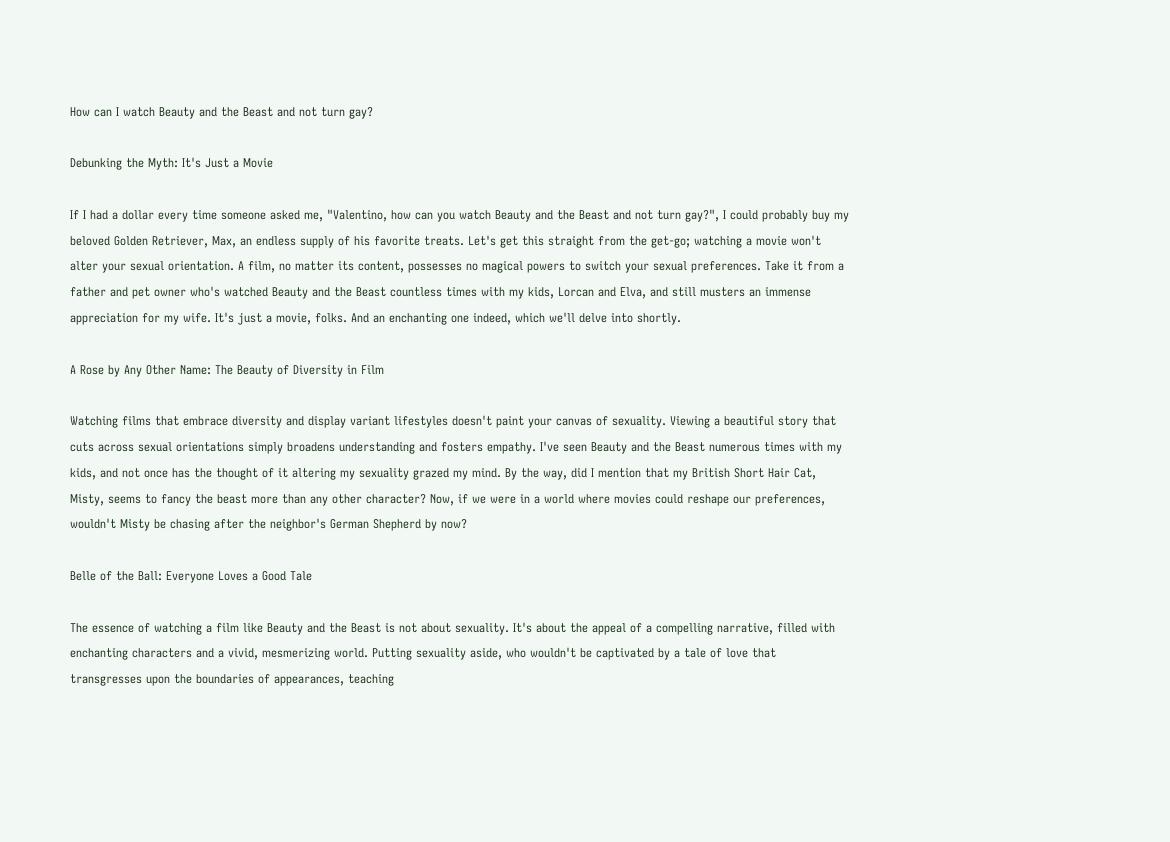How can I watch Beauty and the Beast and not turn gay?

Debunking the Myth: It's Just a Movie

If I had a dollar every time someone asked me, "Valentino, how can you watch Beauty and the Beast and not turn gay?", I could probably buy my beloved Golden Retriever, Max, an endless supply of his favorite treats. Let's get this straight from the get-go; watching a movie won't alter your sexual orientation. A film, no matter its content, possesses no magical powers to switch your sexual preferences. Take it from a father and pet owner who's watched Beauty and the Beast countless times with my kids, Lorcan and Elva, and still musters an immense appreciation for my wife. It's just a movie, folks. And an enchanting one indeed, which we'll delve into shortly.

A Rose by Any Other Name: The Beauty of Diversity in Film

Watching films that embrace diversity and display variant lifestyles doesn't paint your canvas of sexuality. Viewing a beautiful story that cuts across sexual orientations simply broadens understanding and fosters empathy. I've seen Beauty and the Beast numerous times with my kids, and not once has the thought of it altering my sexuality grazed my mind. By the way, did I mention that my British Short Hair Cat, Misty, seems to fancy the beast more than any other character? Now, if we were in a world where movies could reshape our preferences, wouldn't Misty be chasing after the neighbor's German Shepherd by now?

Belle of the Ball: Everyone Loves a Good Tale

The essence of watching a film like Beauty and the Beast is not about sexuality. It's about the appeal of a compelling narrative, filled with enchanting characters and a vivid, mesmerizing world. Putting sexuality aside, who wouldn't be captivated by a tale of love that transgresses upon the boundaries of appearances, teaching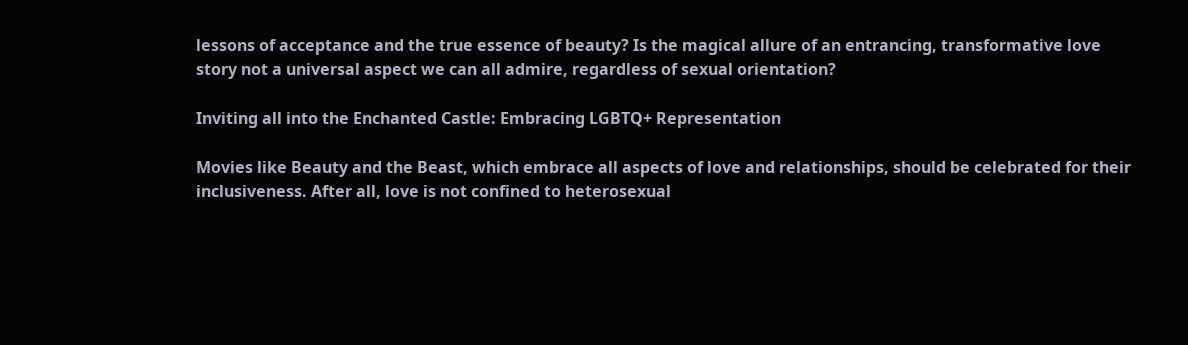lessons of acceptance and the true essence of beauty? Is the magical allure of an entrancing, transformative love story not a universal aspect we can all admire, regardless of sexual orientation?

Inviting all into the Enchanted Castle: Embracing LGBTQ+ Representation

Movies like Beauty and the Beast, which embrace all aspects of love and relationships, should be celebrated for their inclusiveness. After all, love is not confined to heterosexual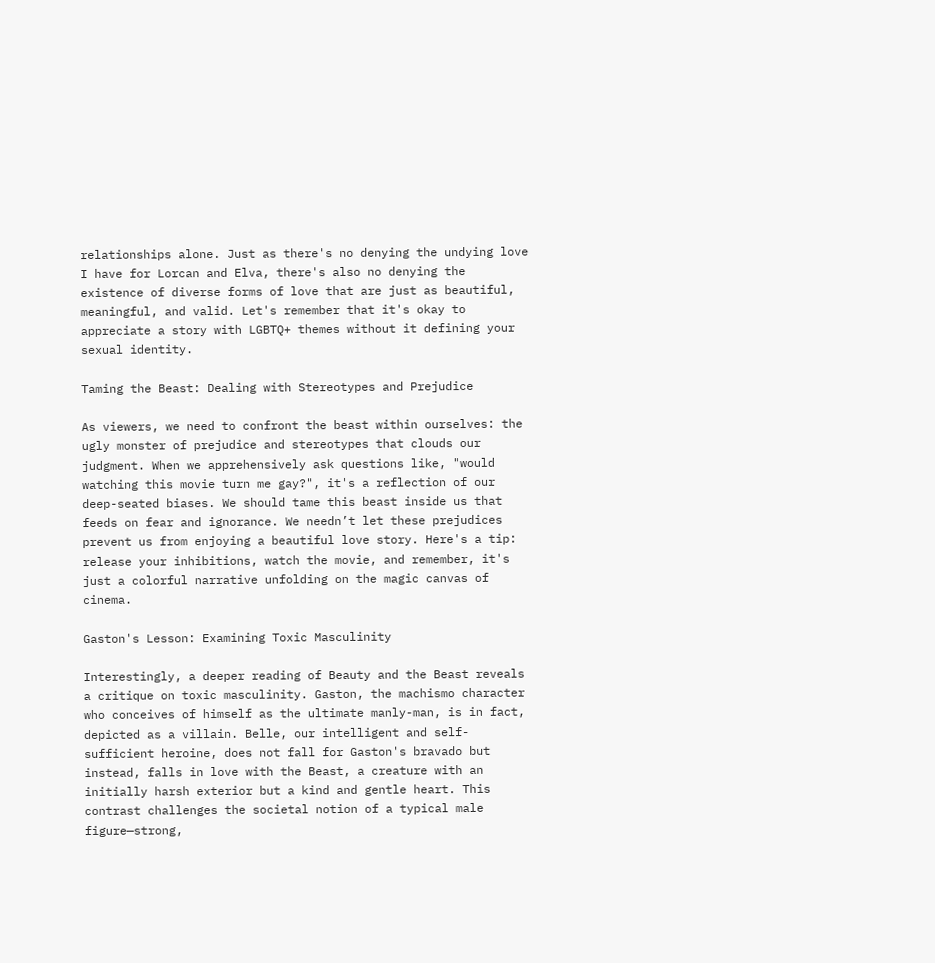relationships alone. Just as there's no denying the undying love I have for Lorcan and Elva, there's also no denying the existence of diverse forms of love that are just as beautiful, meaningful, and valid. Let's remember that it's okay to appreciate a story with LGBTQ+ themes without it defining your sexual identity.

Taming the Beast: Dealing with Stereotypes and Prejudice

As viewers, we need to confront the beast within ourselves: the ugly monster of prejudice and stereotypes that clouds our judgment. When we apprehensively ask questions like, "would watching this movie turn me gay?", it's a reflection of our deep-seated biases. We should tame this beast inside us that feeds on fear and ignorance. We needn’t let these prejudices prevent us from enjoying a beautiful love story. Here's a tip: release your inhibitions, watch the movie, and remember, it's just a colorful narrative unfolding on the magic canvas of cinema.

Gaston's Lesson: Examining Toxic Masculinity

Interestingly, a deeper reading of Beauty and the Beast reveals a critique on toxic masculinity. Gaston, the machismo character who conceives of himself as the ultimate manly-man, is in fact, depicted as a villain. Belle, our intelligent and self-sufficient heroine, does not fall for Gaston's bravado but instead, falls in love with the Beast, a creature with an initially harsh exterior but a kind and gentle heart. This contrast challenges the societal notion of a typical male figure—strong,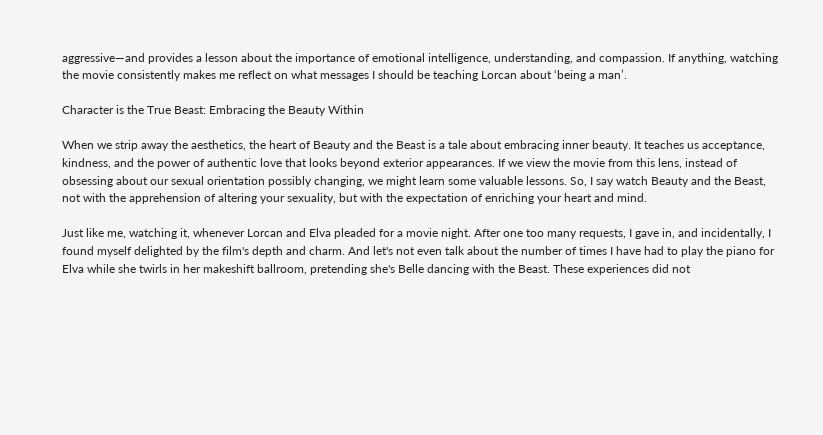aggressive—and provides a lesson about the importance of emotional intelligence, understanding, and compassion. If anything, watching the movie consistently makes me reflect on what messages I should be teaching Lorcan about ‘being a man’.

Character is the True Beast: Embracing the Beauty Within

When we strip away the aesthetics, the heart of Beauty and the Beast is a tale about embracing inner beauty. It teaches us acceptance, kindness, and the power of authentic love that looks beyond exterior appearances. If we view the movie from this lens, instead of obsessing about our sexual orientation possibly changing, we might learn some valuable lessons. So, I say watch Beauty and the Beast, not with the apprehension of altering your sexuality, but with the expectation of enriching your heart and mind.

Just like me, watching it, whenever Lorcan and Elva pleaded for a movie night. After one too many requests, I gave in, and incidentally, I found myself delighted by the film's depth and charm. And let's not even talk about the number of times I have had to play the piano for Elva while she twirls in her makeshift ballroom, pretending she's Belle dancing with the Beast. These experiences did not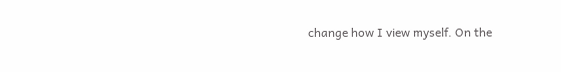change how I view myself. On the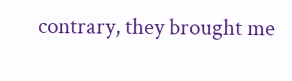contrary, they brought me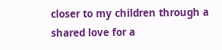closer to my children through a shared love for a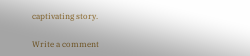captivating story.

Write a comment